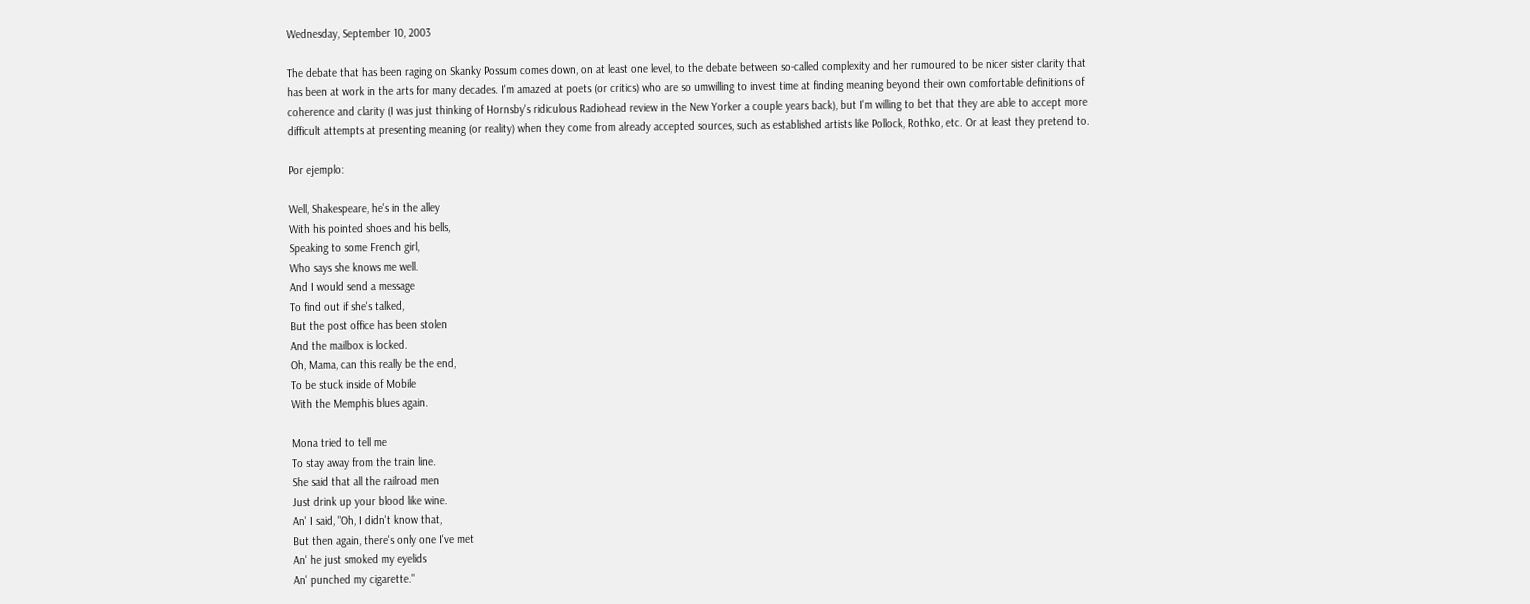Wednesday, September 10, 2003

The debate that has been raging on Skanky Possum comes down, on at least one level, to the debate between so-called complexity and her rumoured to be nicer sister clarity that has been at work in the arts for many decades. I'm amazed at poets (or critics) who are so umwilling to invest time at finding meaning beyond their own comfortable definitions of coherence and clarity (I was just thinking of Hornsby's ridiculous Radiohead review in the New Yorker a couple years back), but I'm willing to bet that they are able to accept more difficult attempts at presenting meaning (or reality) when they come from already accepted sources, such as established artists like Pollock, Rothko, etc. Or at least they pretend to.

Por ejemplo:

Well, Shakespeare, he's in the alley
With his pointed shoes and his bells,
Speaking to some French girl,
Who says she knows me well.
And I would send a message
To find out if she's talked,
But the post office has been stolen
And the mailbox is locked.
Oh, Mama, can this really be the end,
To be stuck inside of Mobile
With the Memphis blues again.

Mona tried to tell me
To stay away from the train line.
She said that all the railroad men
Just drink up your blood like wine.
An' I said, "Oh, I didn't know that,
But then again, there's only one I've met
An' he just smoked my eyelids
An' punched my cigarette."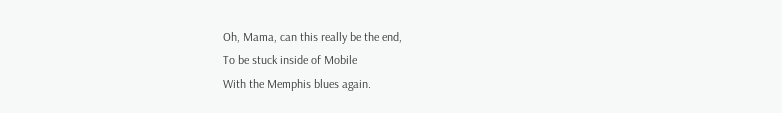Oh, Mama, can this really be the end,
To be stuck inside of Mobile
With the Memphis blues again.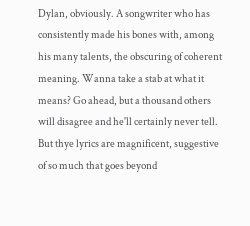Dylan, obviously. A songwriter who has consistently made his bones with, among his many talents, the obscuring of coherent meaning. Wanna take a stab at what it means? Go ahead, but a thousand others will disagree and he'll certainly never tell. But thye lyrics are magnificent, suggestive of so much that goes beyond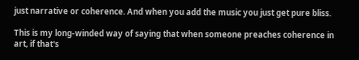just narrative or coherence. And when you add the music you just get pure bliss.

This is my long-winded way of saying that when someone preaches coherence in art, if that's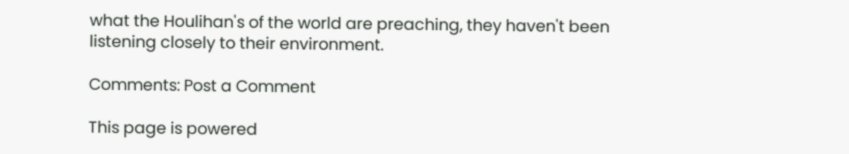what the Houlihan's of the world are preaching, they haven't been listening closely to their environment.

Comments: Post a Comment

This page is powered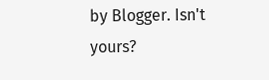by Blogger. Isn't yours?